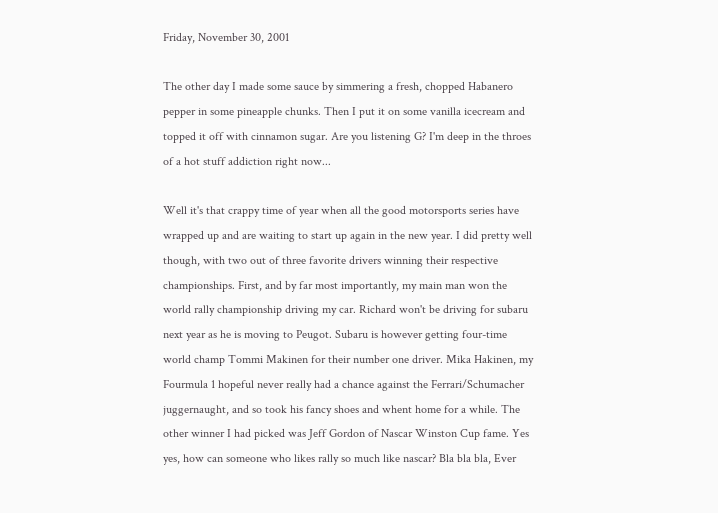Friday, November 30, 2001

The other day I made some sauce by simmering a fresh, chopped Habanero pepper in some pineapple chunks. Then I put it on some vanilla icecream and topped it off with cinnamon sugar. Are you listening G? I'm deep in the throes of a hot stuff addiction right now...

Well it's that crappy time of year when all the good motorsports series have wrapped up and are waiting to start up again in the new year. I did pretty well though, with two out of three favorite drivers winning their respective championships. First, and by far most importantly, my main man won the world rally championship driving my car. Richard won't be driving for subaru next year as he is moving to Peugot. Subaru is however getting four-time world champ Tommi Makinen for their number one driver. Mika Hakinen, my Fourmula 1 hopeful never really had a chance against the Ferrari/Schumacher juggernaught, and so took his fancy shoes and whent home for a while. The other winner I had picked was Jeff Gordon of Nascar Winston Cup fame. Yes yes, how can someone who likes rally so much like nascar? Bla bla bla, Ever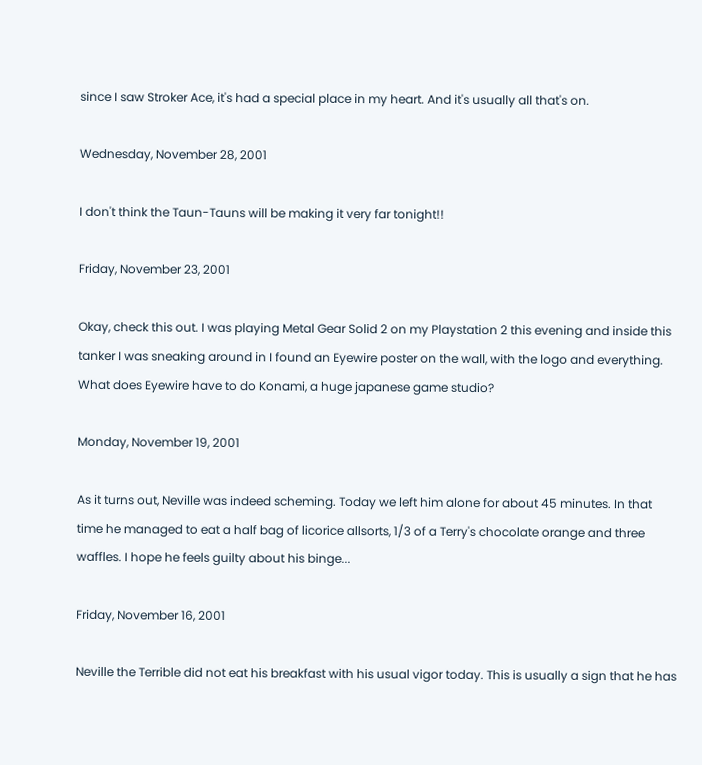since I saw Stroker Ace, it's had a special place in my heart. And it's usually all that's on.

Wednesday, November 28, 2001

I don't think the Taun-Tauns will be making it very far tonight!!

Friday, November 23, 2001

Okay, check this out. I was playing Metal Gear Solid 2 on my Playstation 2 this evening and inside this tanker I was sneaking around in I found an Eyewire poster on the wall, with the logo and everything. What does Eyewire have to do Konami, a huge japanese game studio?

Monday, November 19, 2001

As it turns out, Neville was indeed scheming. Today we left him alone for about 45 minutes. In that time he managed to eat a half bag of licorice allsorts, 1/3 of a Terry's chocolate orange and three waffles. I hope he feels guilty about his binge...

Friday, November 16, 2001

Neville the Terrible did not eat his breakfast with his usual vigor today. This is usually a sign that he has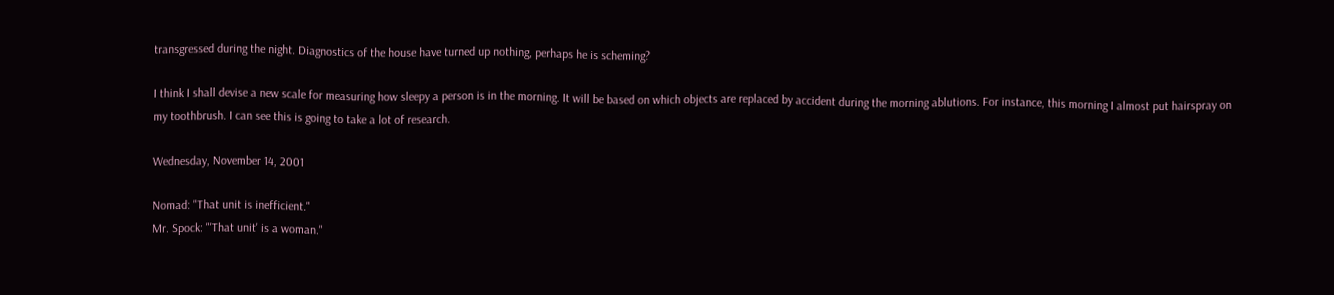transgressed during the night. Diagnostics of the house have turned up nothing, perhaps he is scheming?

I think I shall devise a new scale for measuring how sleepy a person is in the morning. It will be based on which objects are replaced by accident during the morning ablutions. For instance, this morning I almost put hairspray on my toothbrush. I can see this is going to take a lot of research.

Wednesday, November 14, 2001

Nomad: "That unit is inefficient."
Mr. Spock: "'That unit' is a woman."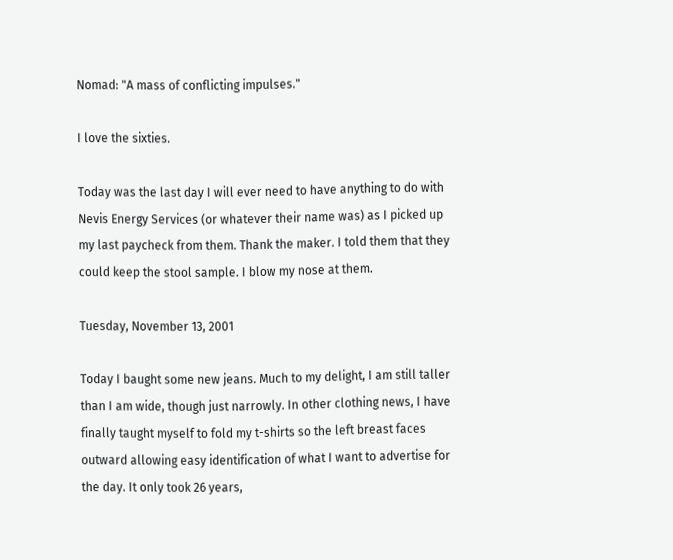Nomad: "A mass of conflicting impulses."

I love the sixties.

Today was the last day I will ever need to have anything to do with Nevis Energy Services (or whatever their name was) as I picked up my last paycheck from them. Thank the maker. I told them that they could keep the stool sample. I blow my nose at them.

Tuesday, November 13, 2001

Today I baught some new jeans. Much to my delight, I am still taller than I am wide, though just narrowly. In other clothing news, I have finally taught myself to fold my t-shirts so the left breast faces outward allowing easy identification of what I want to advertise for the day. It only took 26 years,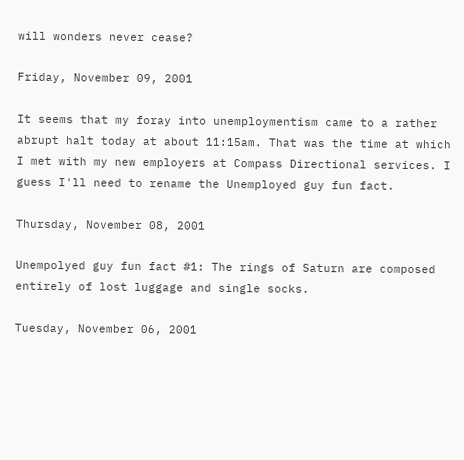will wonders never cease?

Friday, November 09, 2001

It seems that my foray into unemploymentism came to a rather abrupt halt today at about 11:15am. That was the time at which I met with my new employers at Compass Directional services. I guess I'll need to rename the Unemployed guy fun fact.

Thursday, November 08, 2001

Unempolyed guy fun fact #1: The rings of Saturn are composed entirely of lost luggage and single socks.

Tuesday, November 06, 2001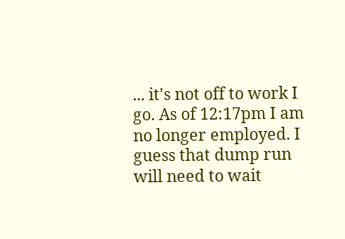... it's not off to work I go. As of 12:17pm I am no longer employed. I guess that dump run will need to wait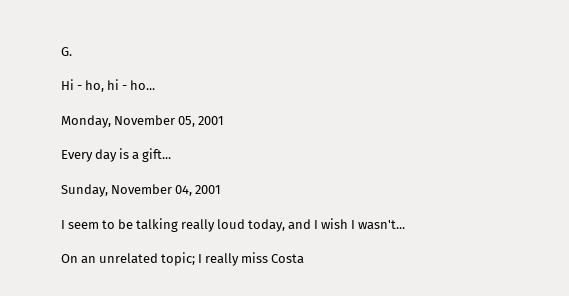G.

Hi - ho, hi - ho...

Monday, November 05, 2001

Every day is a gift...

Sunday, November 04, 2001

I seem to be talking really loud today, and I wish I wasn't...

On an unrelated topic; I really miss Costa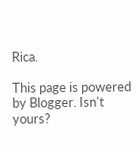Rica.

This page is powered by Blogger. Isn't yours?